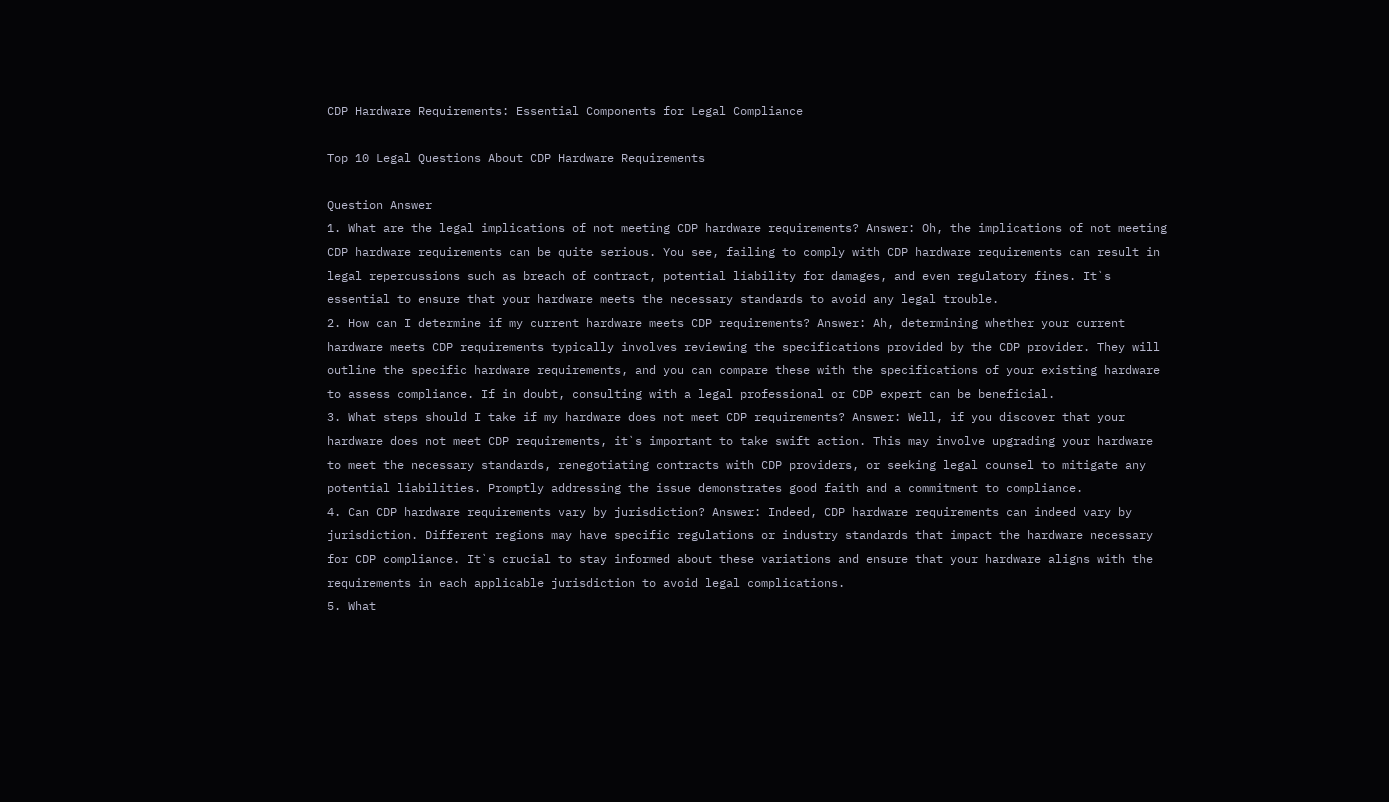CDP Hardware Requirements: Essential Components for Legal Compliance

Top 10 Legal Questions About CDP Hardware Requirements

Question Answer
1. What are the legal implications of not meeting CDP hardware requirements? Answer: Oh, the implications of not meeting CDP hardware requirements can be quite serious. You see, failing to comply with CDP hardware requirements can result in legal repercussions such as breach of contract, potential liability for damages, and even regulatory fines. It`s essential to ensure that your hardware meets the necessary standards to avoid any legal trouble.
2. How can I determine if my current hardware meets CDP requirements? Answer: Ah, determining whether your current hardware meets CDP requirements typically involves reviewing the specifications provided by the CDP provider. They will outline the specific hardware requirements, and you can compare these with the specifications of your existing hardware to assess compliance. If in doubt, consulting with a legal professional or CDP expert can be beneficial.
3. What steps should I take if my hardware does not meet CDP requirements? Answer: Well, if you discover that your hardware does not meet CDP requirements, it`s important to take swift action. This may involve upgrading your hardware to meet the necessary standards, renegotiating contracts with CDP providers, or seeking legal counsel to mitigate any potential liabilities. Promptly addressing the issue demonstrates good faith and a commitment to compliance.
4. Can CDP hardware requirements vary by jurisdiction? Answer: Indeed, CDP hardware requirements can indeed vary by jurisdiction. Different regions may have specific regulations or industry standards that impact the hardware necessary for CDP compliance. It`s crucial to stay informed about these variations and ensure that your hardware aligns with the requirements in each applicable jurisdiction to avoid legal complications.
5. What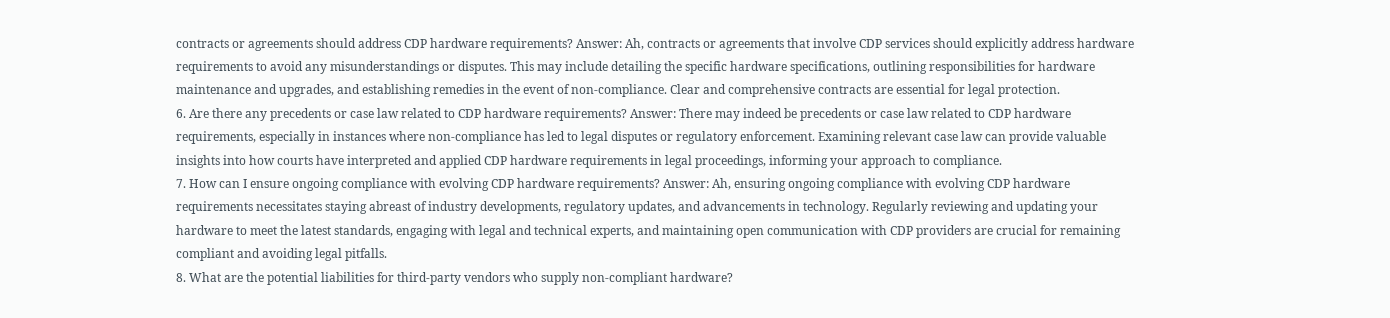contracts or agreements should address CDP hardware requirements? Answer: Ah, contracts or agreements that involve CDP services should explicitly address hardware requirements to avoid any misunderstandings or disputes. This may include detailing the specific hardware specifications, outlining responsibilities for hardware maintenance and upgrades, and establishing remedies in the event of non-compliance. Clear and comprehensive contracts are essential for legal protection.
6. Are there any precedents or case law related to CDP hardware requirements? Answer: There may indeed be precedents or case law related to CDP hardware requirements, especially in instances where non-compliance has led to legal disputes or regulatory enforcement. Examining relevant case law can provide valuable insights into how courts have interpreted and applied CDP hardware requirements in legal proceedings, informing your approach to compliance.
7. How can I ensure ongoing compliance with evolving CDP hardware requirements? Answer: Ah, ensuring ongoing compliance with evolving CDP hardware requirements necessitates staying abreast of industry developments, regulatory updates, and advancements in technology. Regularly reviewing and updating your hardware to meet the latest standards, engaging with legal and technical experts, and maintaining open communication with CDP providers are crucial for remaining compliant and avoiding legal pitfalls.
8. What are the potential liabilities for third-party vendors who supply non-compliant hardware?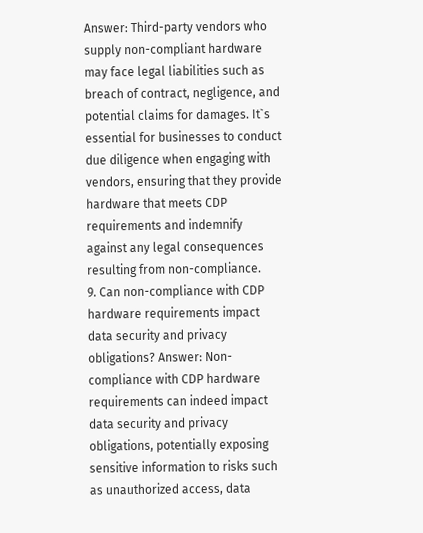Answer: Third-party vendors who supply non-compliant hardware may face legal liabilities such as breach of contract, negligence, and potential claims for damages. It`s essential for businesses to conduct due diligence when engaging with vendors, ensuring that they provide hardware that meets CDP requirements and indemnify against any legal consequences resulting from non-compliance.
9. Can non-compliance with CDP hardware requirements impact data security and privacy obligations? Answer: Non-compliance with CDP hardware requirements can indeed impact data security and privacy obligations, potentially exposing sensitive information to risks such as unauthorized access, data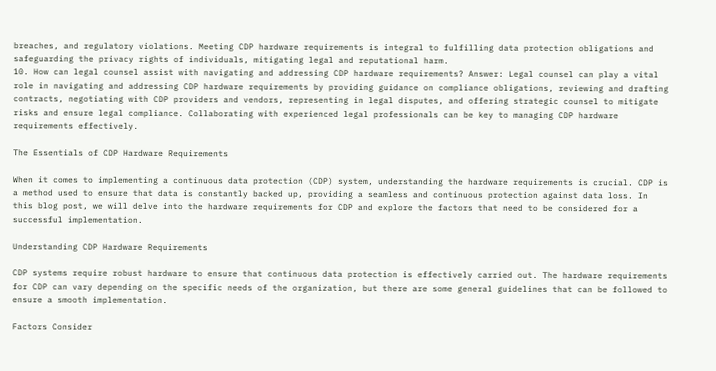breaches, and regulatory violations. Meeting CDP hardware requirements is integral to fulfilling data protection obligations and safeguarding the privacy rights of individuals, mitigating legal and reputational harm.
10. How can legal counsel assist with navigating and addressing CDP hardware requirements? Answer: Legal counsel can play a vital role in navigating and addressing CDP hardware requirements by providing guidance on compliance obligations, reviewing and drafting contracts, negotiating with CDP providers and vendors, representing in legal disputes, and offering strategic counsel to mitigate risks and ensure legal compliance. Collaborating with experienced legal professionals can be key to managing CDP hardware requirements effectively.

The Essentials of CDP Hardware Requirements

When it comes to implementing a continuous data protection (CDP) system, understanding the hardware requirements is crucial. CDP is a method used to ensure that data is constantly backed up, providing a seamless and continuous protection against data loss. In this blog post, we will delve into the hardware requirements for CDP and explore the factors that need to be considered for a successful implementation.

Understanding CDP Hardware Requirements

CDP systems require robust hardware to ensure that continuous data protection is effectively carried out. The hardware requirements for CDP can vary depending on the specific needs of the organization, but there are some general guidelines that can be followed to ensure a smooth implementation.

Factors Consider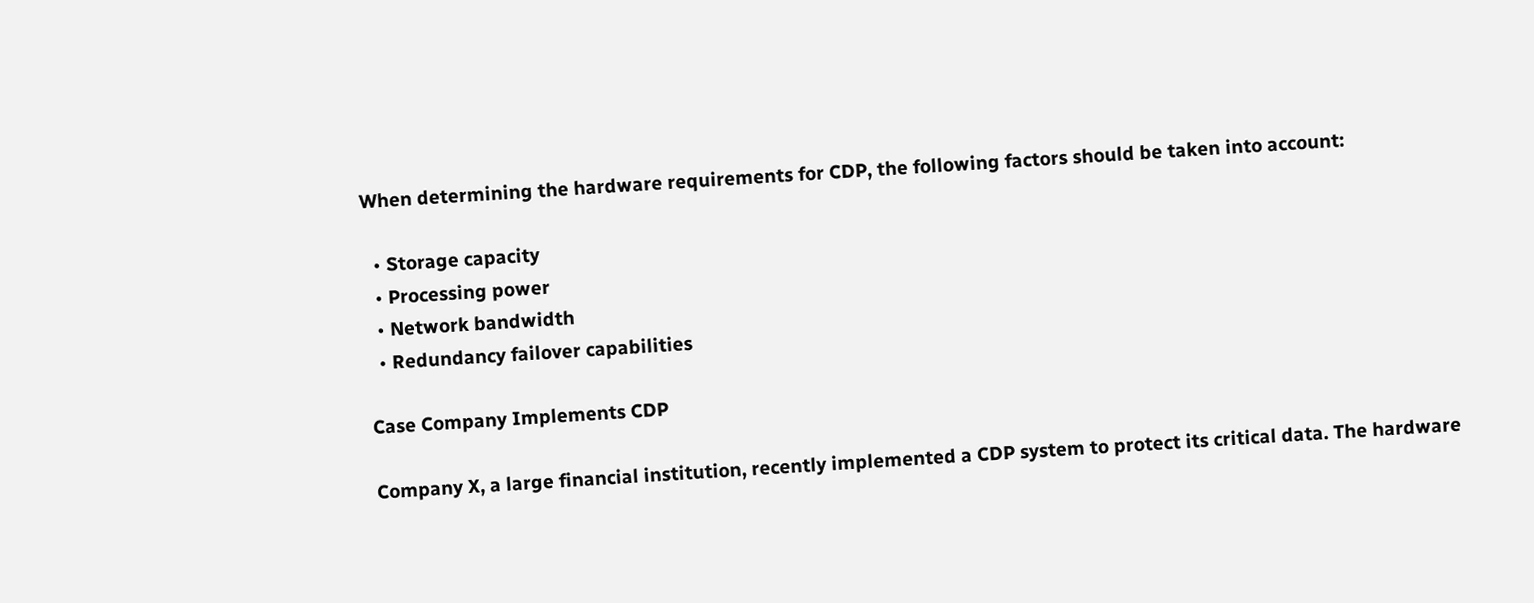When determining the hardware requirements for CDP, the following factors should be taken into account:

  • Storage capacity
  • Processing power
  • Network bandwidth
  • Redundancy failover capabilities

Case Company Implements CDP

Company X, a large financial institution, recently implemented a CDP system to protect its critical data. The hardware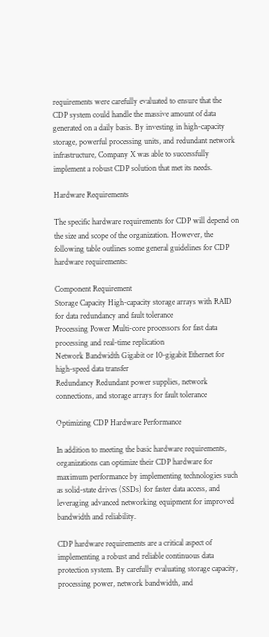requirements were carefully evaluated to ensure that the CDP system could handle the massive amount of data generated on a daily basis. By investing in high-capacity storage, powerful processing units, and redundant network infrastructure, Company X was able to successfully implement a robust CDP solution that met its needs.

Hardware Requirements

The specific hardware requirements for CDP will depend on the size and scope of the organization. However, the following table outlines some general guidelines for CDP hardware requirements:

Component Requirement
Storage Capacity High-capacity storage arrays with RAID for data redundancy and fault tolerance
Processing Power Multi-core processors for fast data processing and real-time replication
Network Bandwidth Gigabit or 10-gigabit Ethernet for high-speed data transfer
Redundancy Redundant power supplies, network connections, and storage arrays for fault tolerance

Optimizing CDP Hardware Performance

In addition to meeting the basic hardware requirements, organizations can optimize their CDP hardware for maximum performance by implementing technologies such as solid-state drives (SSDs) for faster data access, and leveraging advanced networking equipment for improved bandwidth and reliability.

CDP hardware requirements are a critical aspect of implementing a robust and reliable continuous data protection system. By carefully evaluating storage capacity, processing power, network bandwidth, and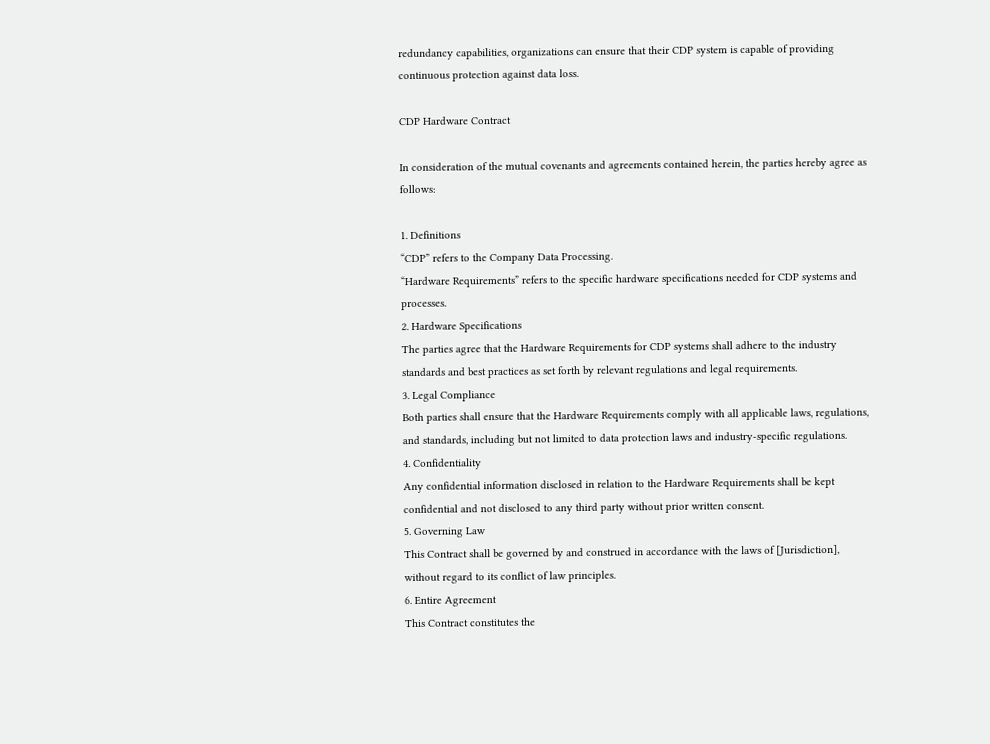redundancy capabilities, organizations can ensure that their CDP system is capable of providing continuous protection against data loss.

CDP Hardware Contract

In consideration of the mutual covenants and agreements contained herein, the parties hereby agree as follows:

1. Definitions
“CDP” refers to the Company Data Processing.
“Hardware Requirements” refers to the specific hardware specifications needed for CDP systems and processes.
2. Hardware Specifications
The parties agree that the Hardware Requirements for CDP systems shall adhere to the industry standards and best practices as set forth by relevant regulations and legal requirements.
3. Legal Compliance
Both parties shall ensure that the Hardware Requirements comply with all applicable laws, regulations, and standards, including but not limited to data protection laws and industry-specific regulations.
4. Confidentiality
Any confidential information disclosed in relation to the Hardware Requirements shall be kept confidential and not disclosed to any third party without prior written consent.
5. Governing Law
This Contract shall be governed by and construed in accordance with the laws of [Jurisdiction], without regard to its conflict of law principles.
6. Entire Agreement
This Contract constitutes the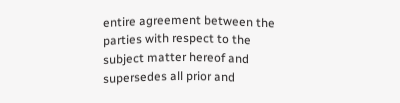entire agreement between the parties with respect to the subject matter hereof and supersedes all prior and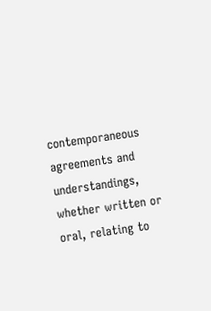contemporaneous agreements and understandings, whether written or oral, relating to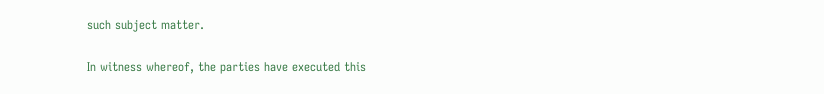such subject matter.

In witness whereof, the parties have executed this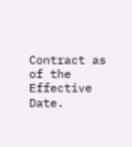Contract as of the Effective Date.